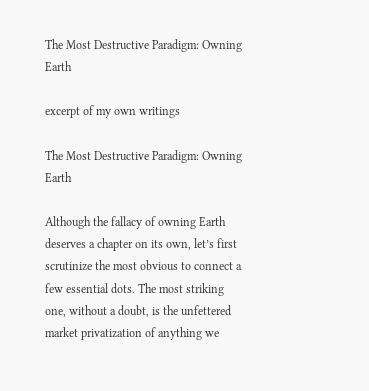The Most Destructive Paradigm: Owning Earth

excerpt of my own writings

The Most Destructive Paradigm: Owning Earth

Although the fallacy of owning Earth deserves a chapter on its own, let’s first scrutinize the most obvious to connect a few essential dots. The most striking one, without a doubt, is the unfettered market privatization of anything we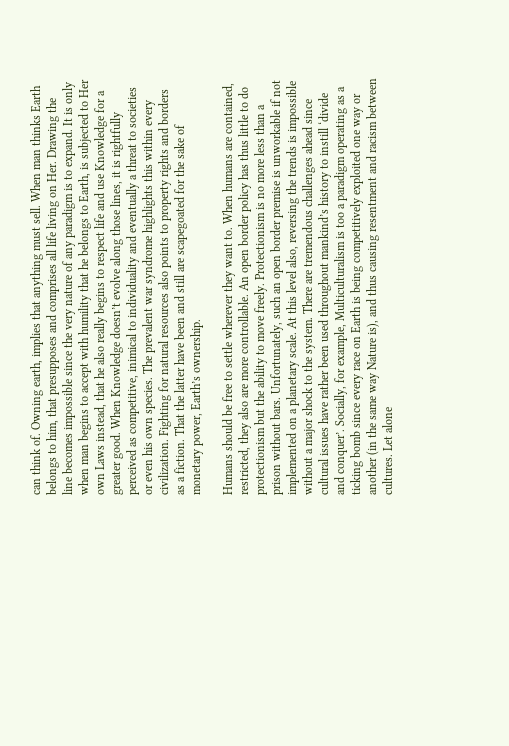can think of. Owning earth, implies that anything must sell. When man thinks Earth belongs to him, that presupposes and comprises all life living on Her. Drawing the line becomes impossible since the very nature of any paradigm is to expand. It is only when man begins to accept with humility that he belongs to Earth, is subjected to Her own Laws instead, that he also really begins to respect life and use Knowledge for a greater good. When Knowledge doesn’t evolve along those lines, it is rightfully perceived as competitive, inimical to individuality and eventually a threat to societies or even his own species. The prevalent war syndrome highlights this within every civilization. Fighting for natural resources also points to property rights and borders as a fiction. That the latter have been and still are scapegoated for the sake of monetary power, Earth’s ownership.

Humans should be free to settle wherever they want to. When humans are contained, restricted, they also are more controllable. An open border policy has thus little to do protectionism but the ability to move freely. Protectionism is no more less than a prison without bars. Unfortunately, such an open border premise is unworkable if not implemented on a planetary scale. At this level also, reversing the trends is impossible without a major shock to the system. There are tremendous challenges ahead since cultural issues have rather been used throughout mankind’s history to instill ‘divide and conquer’. Socially, for example, Multiculturalism is too a paradigm operating as a ticking bomb since every race on Earth is being competitively exploited one way or another (in the same way Nature is), and thus causing resentment and racism between cultures. Let alone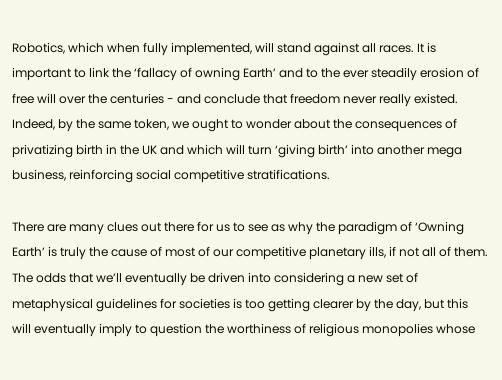Robotics, which when fully implemented, will stand against all races. It is important to link the ‘fallacy of owning Earth’ and to the ever steadily erosion of free will over the centuries - and conclude that freedom never really existed. Indeed, by the same token, we ought to wonder about the consequences of privatizing birth in the UK and which will turn ‘giving birth’ into another mega business, reinforcing social competitive stratifications.

There are many clues out there for us to see as why the paradigm of ‘Owning Earth’ is truly the cause of most of our competitive planetary ills, if not all of them. The odds that we’ll eventually be driven into considering a new set of metaphysical guidelines for societies is too getting clearer by the day, but this will eventually imply to question the worthiness of religious monopolies whose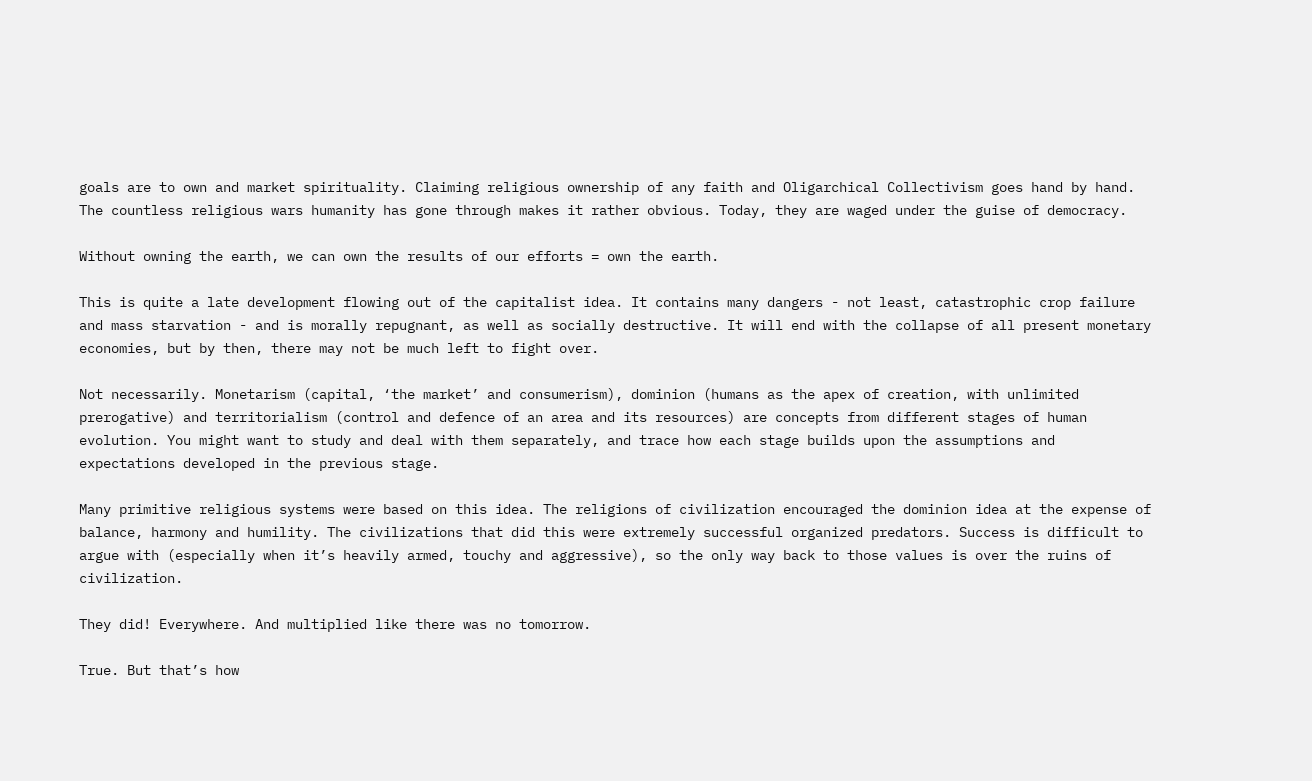goals are to own and market spirituality. Claiming religious ownership of any faith and Oligarchical Collectivism goes hand by hand. The countless religious wars humanity has gone through makes it rather obvious. Today, they are waged under the guise of democracy.

Without owning the earth, we can own the results of our efforts = own the earth.

This is quite a late development flowing out of the capitalist idea. It contains many dangers - not least, catastrophic crop failure and mass starvation - and is morally repugnant, as well as socially destructive. It will end with the collapse of all present monetary economies, but by then, there may not be much left to fight over.

Not necessarily. Monetarism (capital, ‘the market’ and consumerism), dominion (humans as the apex of creation, with unlimited prerogative) and territorialism (control and defence of an area and its resources) are concepts from different stages of human evolution. You might want to study and deal with them separately, and trace how each stage builds upon the assumptions and expectations developed in the previous stage.

Many primitive religious systems were based on this idea. The religions of civilization encouraged the dominion idea at the expense of balance, harmony and humility. The civilizations that did this were extremely successful organized predators. Success is difficult to argue with (especially when it’s heavily armed, touchy and aggressive), so the only way back to those values is over the ruins of civilization.

They did! Everywhere. And multiplied like there was no tomorrow.

True. But that’s how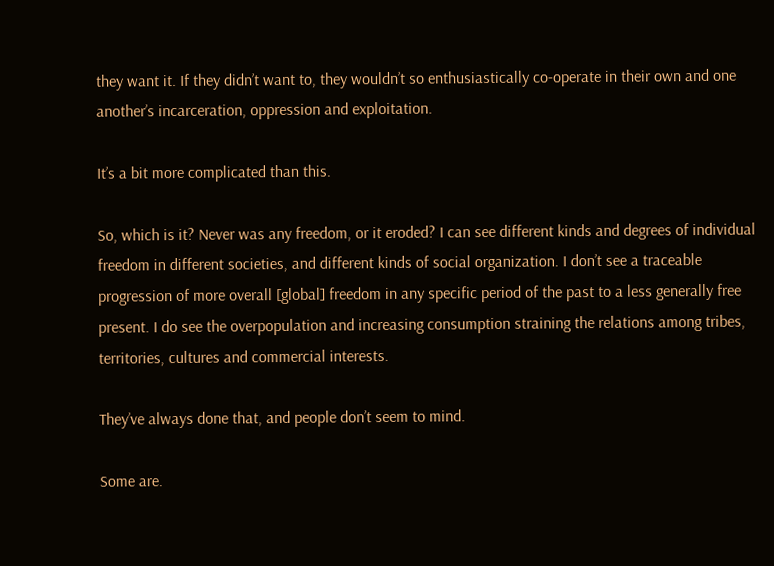they want it. If they didn’t want to, they wouldn’t so enthusiastically co-operate in their own and one another’s incarceration, oppression and exploitation.

It’s a bit more complicated than this.

So, which is it? Never was any freedom, or it eroded? I can see different kinds and degrees of individual freedom in different societies, and different kinds of social organization. I don’t see a traceable progression of more overall [global] freedom in any specific period of the past to a less generally free present. I do see the overpopulation and increasing consumption straining the relations among tribes, territories, cultures and commercial interests.

They’ve always done that, and people don’t seem to mind.

Some are.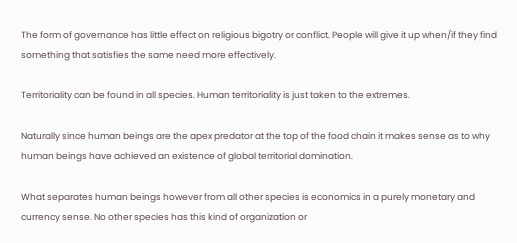The form of governance has little effect on religious bigotry or conflict. People will give it up when/if they find something that satisfies the same need more effectively.

Territoriality can be found in all species. Human territoriality is just taken to the extremes.

Naturally since human beings are the apex predator at the top of the food chain it makes sense as to why human beings have achieved an existence of global territorial domination.

What separates human beings however from all other species is economics in a purely monetary and currency sense. No other species has this kind of organization or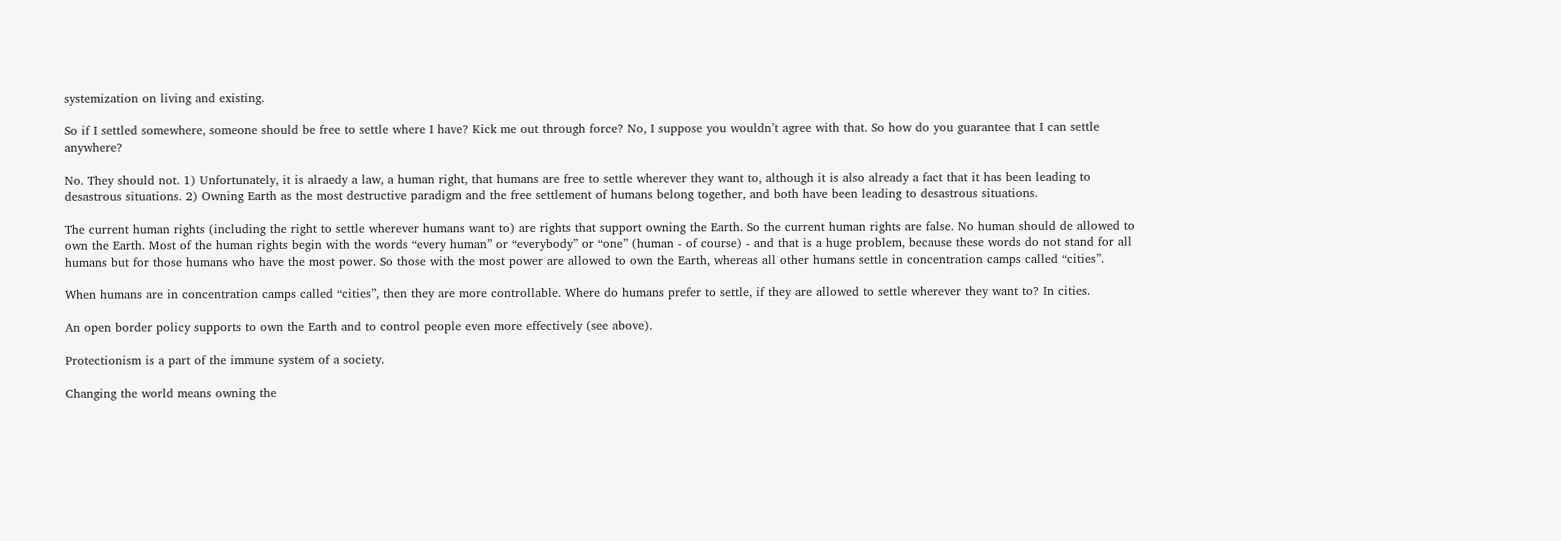systemization on living and existing.

So if I settled somewhere, someone should be free to settle where I have? Kick me out through force? No, I suppose you wouldn’t agree with that. So how do you guarantee that I can settle anywhere?

No. They should not. 1) Unfortunately, it is alraedy a law, a human right, that humans are free to settle wherever they want to, although it is also already a fact that it has been leading to desastrous situations. 2) Owning Earth as the most destructive paradigm and the free settlement of humans belong together, and both have been leading to desastrous situations.

The current human rights (including the right to settle wherever humans want to) are rights that support owning the Earth. So the current human rights are false. No human should de allowed to own the Earth. Most of the human rights begin with the words “every human” or “everybody” or “one” (human - of course) - and that is a huge problem, because these words do not stand for all humans but for those humans who have the most power. So those with the most power are allowed to own the Earth, whereas all other humans settle in concentration camps called “cities”.

When humans are in concentration camps called “cities”, then they are more controllable. Where do humans prefer to settle, if they are allowed to settle wherever they want to? In cities.

An open border policy supports to own the Earth and to control people even more effectively (see above).

Protectionism is a part of the immune system of a society.

Changing the world means owning the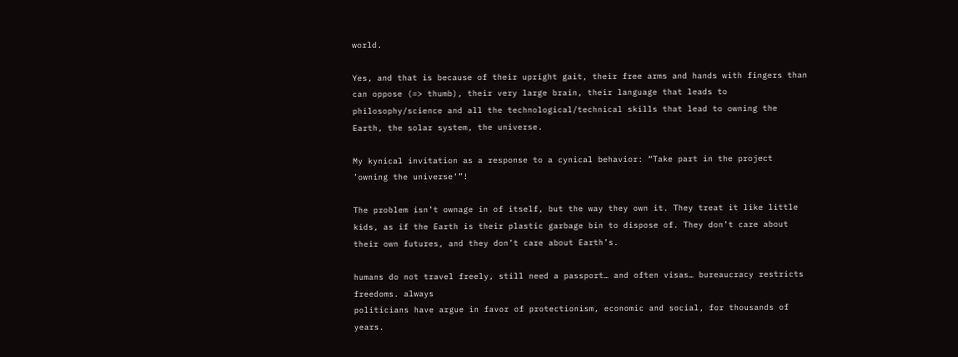world.

Yes, and that is because of their upright gait, their free arms and hands with fingers than can oppose (=> thumb), their very large brain, their language that leads to philosophy/science and all the technological/technical skills that lead to owning the Earth, the solar system, the universe.

My kynical invitation as a response to a cynical behavior: “Take part in the project ’owning the universe‘”!

The problem isn’t ownage in of itself, but the way they own it. They treat it like little kids, as if the Earth is their plastic garbage bin to dispose of. They don’t care about their own futures, and they don’t care about Earth’s.

humans do not travel freely, still need a passport… and often visas… bureaucracy restricts freedoms. always
politicians have argue in favor of protectionism, economic and social, for thousands of years.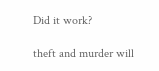Did it work?

theft and murder will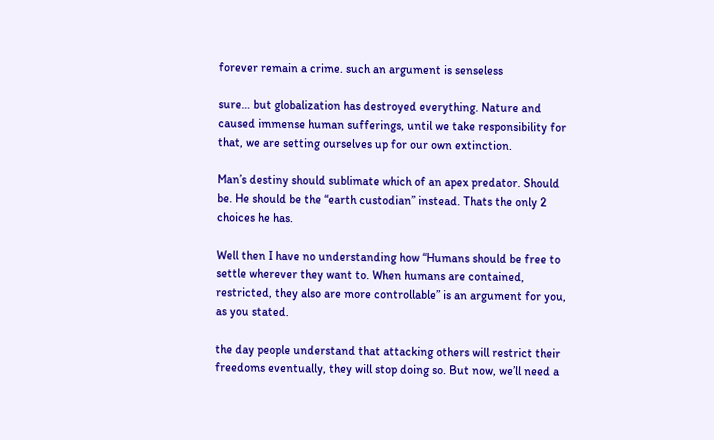forever remain a crime. such an argument is senseless

sure… but globalization has destroyed everything. Nature and caused immense human sufferings, until we take responsibility for that, we are setting ourselves up for our own extinction.

Man’s destiny should sublimate which of an apex predator. Should be. He should be the “earth custodian” instead. Thats the only 2 choices he has.

Well then I have no understanding how “Humans should be free to settle wherever they want to. When humans are contained, restricted, they also are more controllable” is an argument for you, as you stated.

the day people understand that attacking others will restrict their freedoms eventually, they will stop doing so. But now, we’ll need a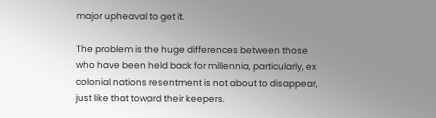major upheaval to get it.

The problem is the huge differences between those who have been held back for millennia, particularly, ex colonial nations resentment is not about to disappear, just like that toward their keepers.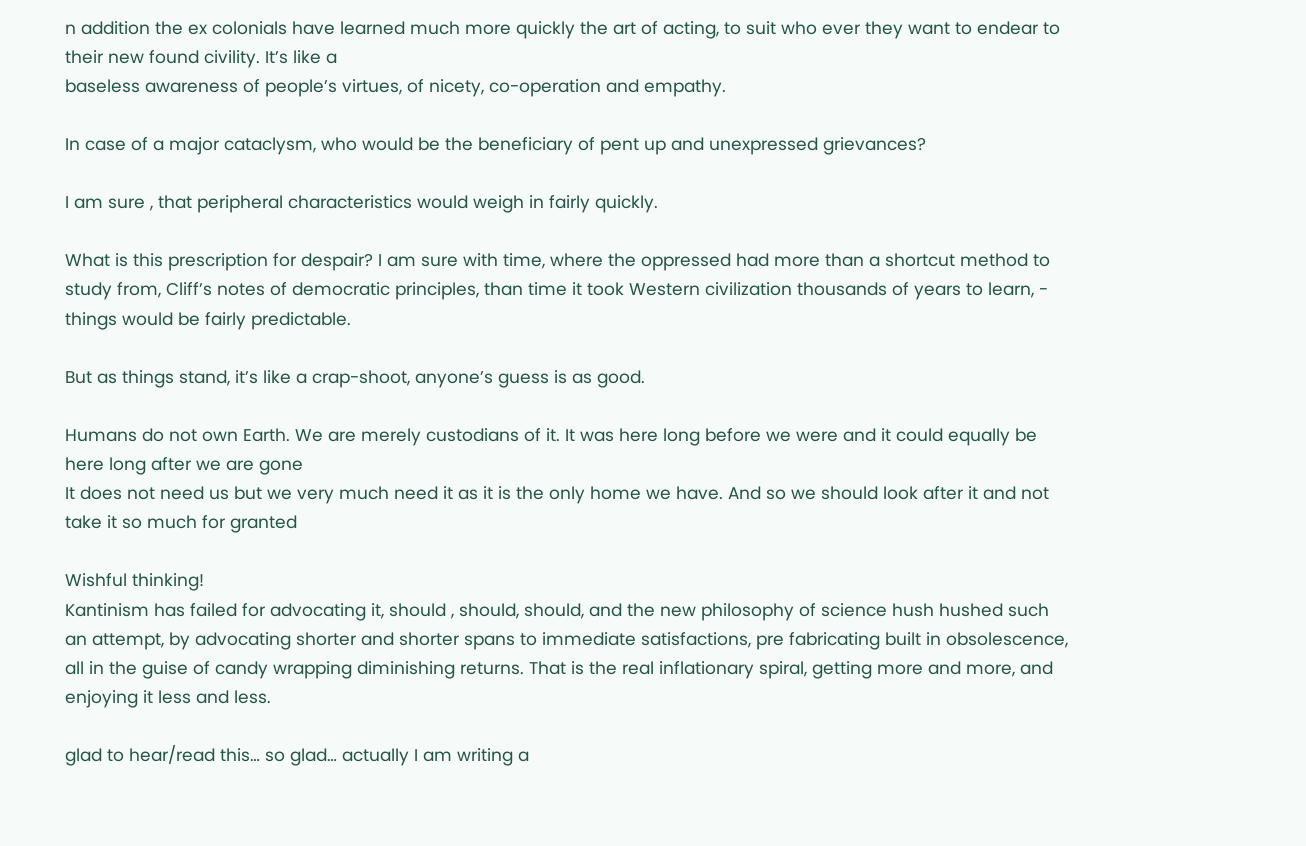n addition the ex colonials have learned much more quickly the art of acting, to suit who ever they want to endear to their new found civility. It’s like a
baseless awareness of people’s virtues, of nicety, co-operation and empathy.

In case of a major cataclysm, who would be the beneficiary of pent up and unexpressed grievances?

I am sure , that peripheral characteristics would weigh in fairly quickly.

What is this prescription for despair? I am sure with time, where the oppressed had more than a shortcut method to study from, Cliff’s notes of democratic principles, than time it took Western civilization thousands of years to learn, - things would be fairly predictable.

But as things stand, it’s like a crap-shoot, anyone’s guess is as good.

Humans do not own Earth. We are merely custodians of it. It was here long before we were and it could equally be here long after we are gone
It does not need us but we very much need it as it is the only home we have. And so we should look after it and not take it so much for granted

Wishful thinking!
Kantinism has failed for advocating it, should , should, should, and the new philosophy of science hush hushed such an attempt, by advocating shorter and shorter spans to immediate satisfactions, pre fabricating built in obsolescence, all in the guise of candy wrapping diminishing returns. That is the real inflationary spiral, getting more and more, and enjoying it less and less.

glad to hear/read this… so glad… actually I am writing a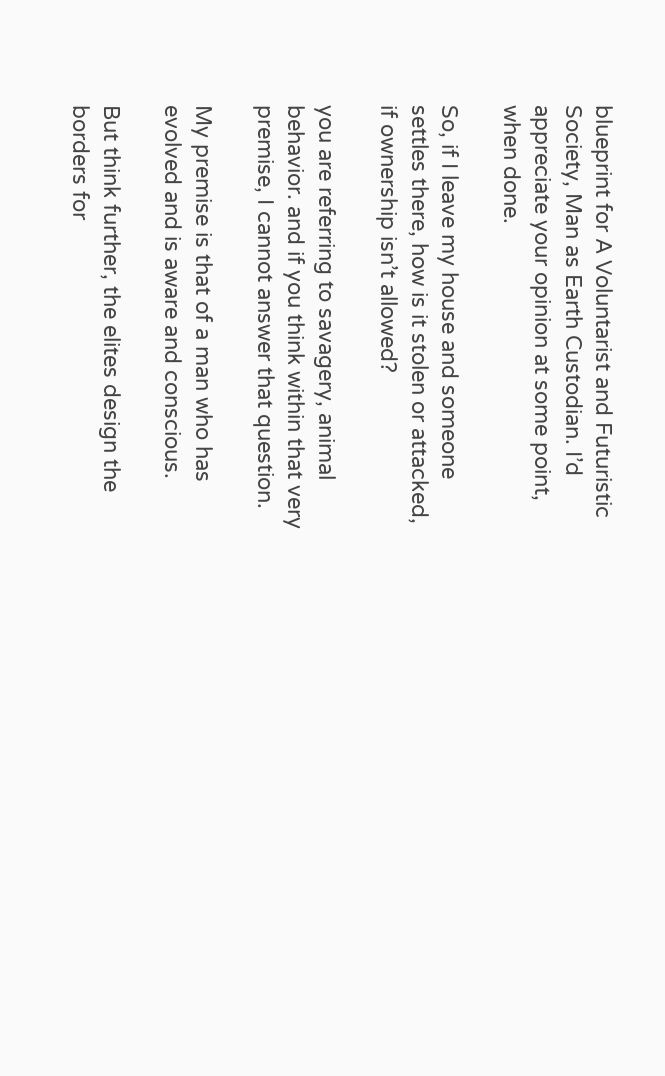blueprint for A Voluntarist and Futuristic Society, Man as Earth Custodian. I’d appreciate your opinion at some point, when done.

So, if I leave my house and someone settles there, how is it stolen or attacked, if ownership isn’t allowed?

you are referring to savagery, animal behavior. and if you think within that very premise, I cannot answer that question.

My premise is that of a man who has evolved and is aware and conscious.

But think further, the elites design the borders for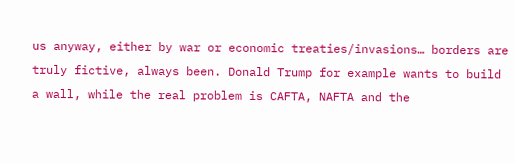us anyway, either by war or economic treaties/invasions… borders are truly fictive, always been. Donald Trump for example wants to build a wall, while the real problem is CAFTA, NAFTA and the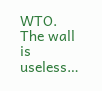WTO. The wall is useless…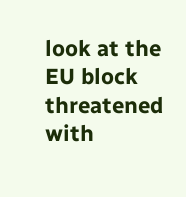look at the EU block threatened with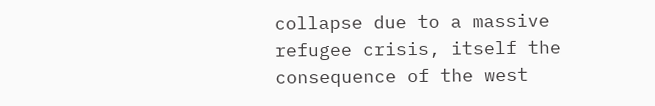collapse due to a massive refugee crisis, itself the consequence of the west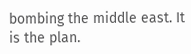bombing the middle east. It is the plan.